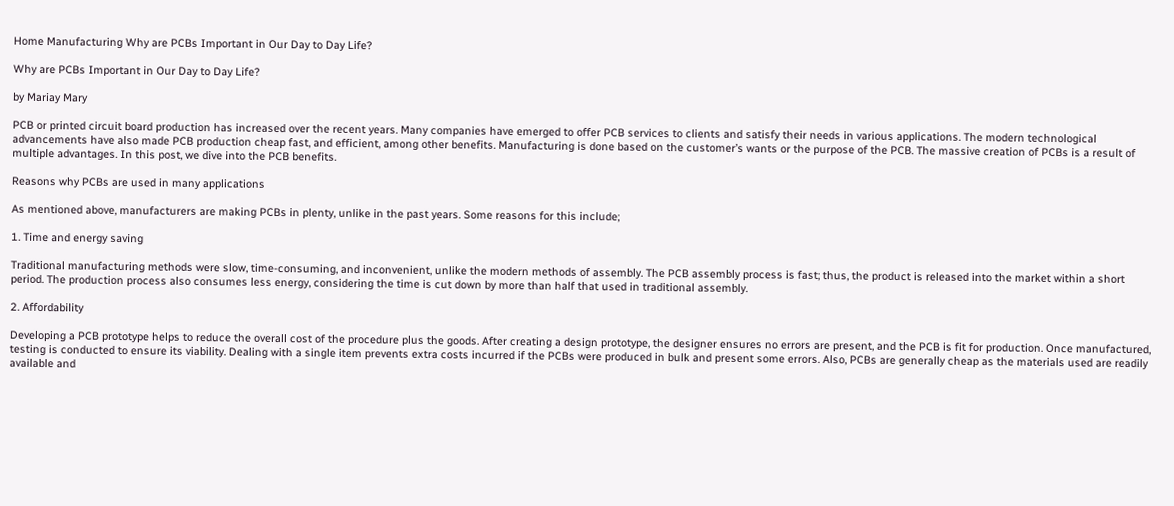Home Manufacturing Why are PCBs Important in Our Day to Day Life?

Why are PCBs Important in Our Day to Day Life?

by Mariay Mary

PCB or printed circuit board production has increased over the recent years. Many companies have emerged to offer PCB services to clients and satisfy their needs in various applications. The modern technological advancements have also made PCB production cheap fast, and efficient, among other benefits. Manufacturing is done based on the customer’s wants or the purpose of the PCB. The massive creation of PCBs is a result of multiple advantages. In this post, we dive into the PCB benefits.

Reasons why PCBs are used in many applications

As mentioned above, manufacturers are making PCBs in plenty, unlike in the past years. Some reasons for this include;

1. Time and energy saving

Traditional manufacturing methods were slow, time-consuming, and inconvenient, unlike the modern methods of assembly. The PCB assembly process is fast; thus, the product is released into the market within a short period. The production process also consumes less energy, considering the time is cut down by more than half that used in traditional assembly.

2. Affordability

Developing a PCB prototype helps to reduce the overall cost of the procedure plus the goods. After creating a design prototype, the designer ensures no errors are present, and the PCB is fit for production. Once manufactured, testing is conducted to ensure its viability. Dealing with a single item prevents extra costs incurred if the PCBs were produced in bulk and present some errors. Also, PCBs are generally cheap as the materials used are readily available and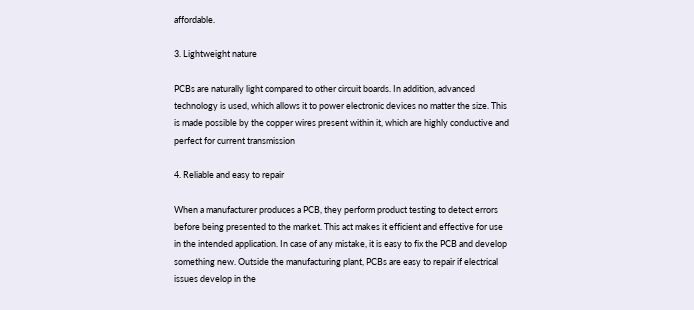affordable.

3. Lightweight nature

PCBs are naturally light compared to other circuit boards. In addition, advanced technology is used, which allows it to power electronic devices no matter the size. This is made possible by the copper wires present within it, which are highly conductive and perfect for current transmission

4. Reliable and easy to repair

When a manufacturer produces a PCB, they perform product testing to detect errors before being presented to the market. This act makes it efficient and effective for use in the intended application. In case of any mistake, it is easy to fix the PCB and develop something new. Outside the manufacturing plant, PCBs are easy to repair if electrical issues develop in the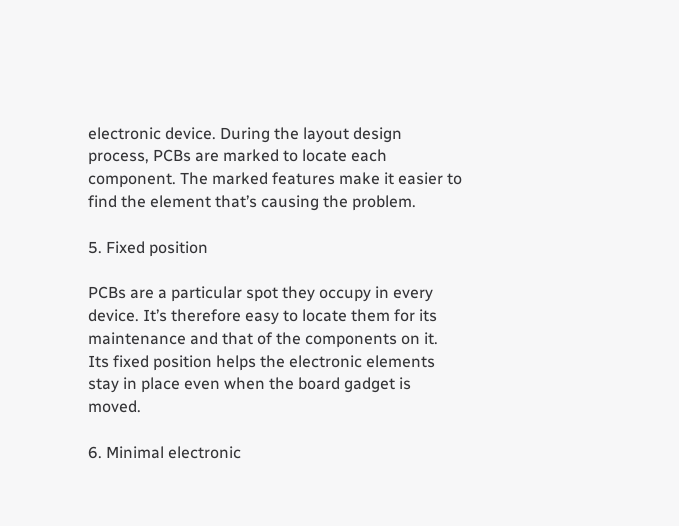electronic device. During the layout design process, PCBs are marked to locate each component. The marked features make it easier to find the element that’s causing the problem.

5. Fixed position

PCBs are a particular spot they occupy in every device. It’s therefore easy to locate them for its maintenance and that of the components on it. Its fixed position helps the electronic elements stay in place even when the board gadget is moved.

6. Minimal electronic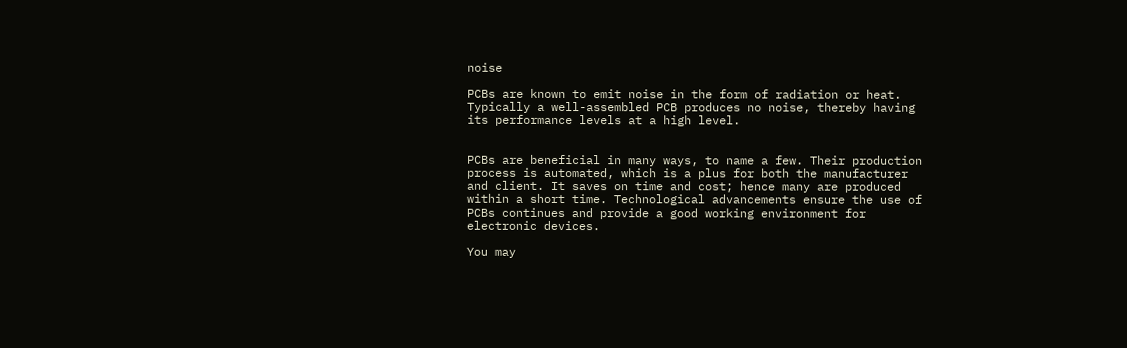noise

PCBs are known to emit noise in the form of radiation or heat. Typically a well-assembled PCB produces no noise, thereby having its performance levels at a high level.


PCBs are beneficial in many ways, to name a few. Their production process is automated, which is a plus for both the manufacturer and client. It saves on time and cost; hence many are produced within a short time. Technological advancements ensure the use of PCBs continues and provide a good working environment for electronic devices.

You may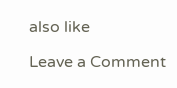also like

Leave a Comment